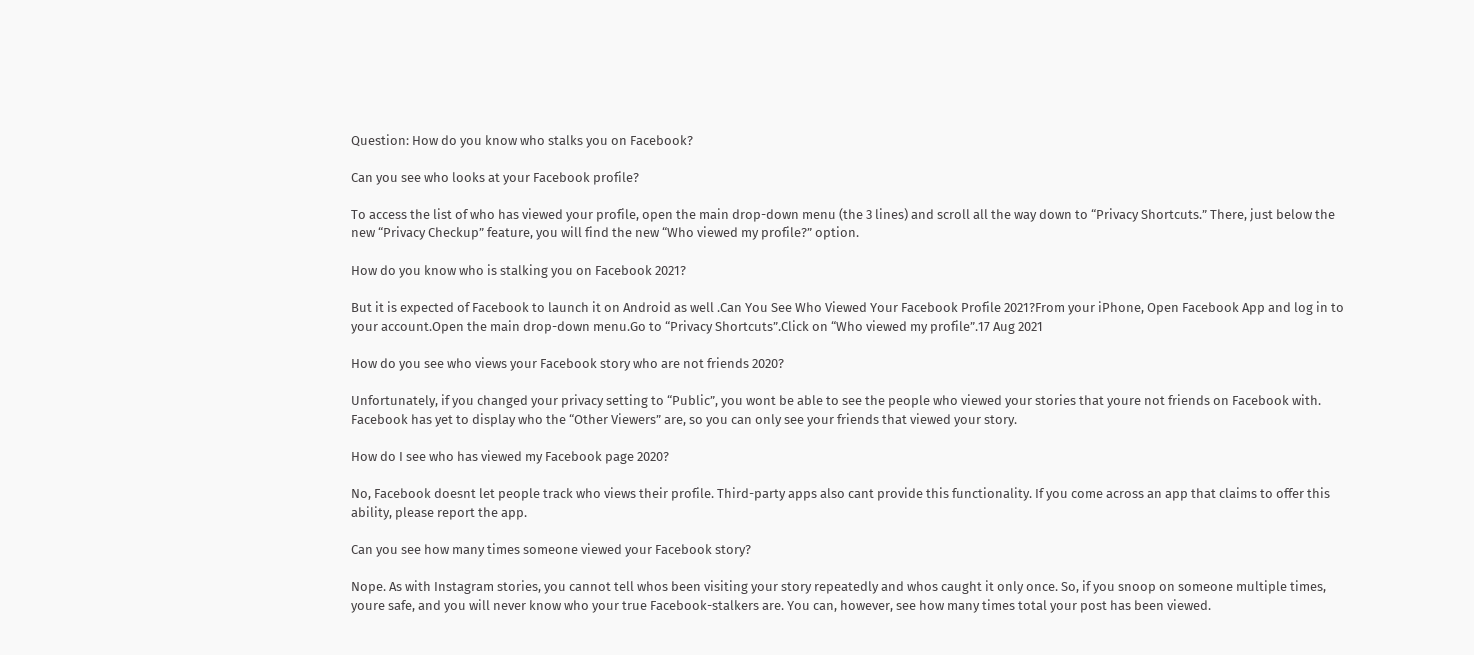Question: How do you know who stalks you on Facebook?

Can you see who looks at your Facebook profile?

To access the list of who has viewed your profile, open the main drop-down menu (the 3 lines) and scroll all the way down to “Privacy Shortcuts.” There, just below the new “Privacy Checkup” feature, you will find the new “Who viewed my profile?” option.

How do you know who is stalking you on Facebook 2021?

But it is expected of Facebook to launch it on Android as well .Can You See Who Viewed Your Facebook Profile 2021?From your iPhone, Open Facebook App and log in to your account.Open the main drop-down menu.Go to “Privacy Shortcuts”.Click on “Who viewed my profile”.17 Aug 2021

How do you see who views your Facebook story who are not friends 2020?

Unfortunately, if you changed your privacy setting to “Public”, you wont be able to see the people who viewed your stories that youre not friends on Facebook with. Facebook has yet to display who the “Other Viewers” are, so you can only see your friends that viewed your story.

How do I see who has viewed my Facebook page 2020?

No, Facebook doesnt let people track who views their profile. Third-party apps also cant provide this functionality. If you come across an app that claims to offer this ability, please report the app.

Can you see how many times someone viewed your Facebook story?

Nope. As with Instagram stories, you cannot tell whos been visiting your story repeatedly and whos caught it only once. So, if you snoop on someone multiple times, youre safe, and you will never know who your true Facebook-stalkers are. You can, however, see how many times total your post has been viewed.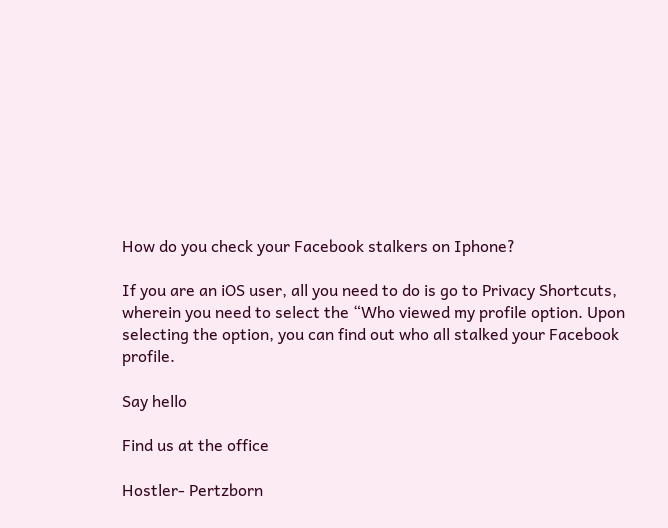How do you check your Facebook stalkers on Iphone?

If you are an iOS user, all you need to do is go to Privacy Shortcuts, wherein you need to select the “Who viewed my profile option. Upon selecting the option, you can find out who all stalked your Facebook profile.

Say hello

Find us at the office

Hostler- Pertzborn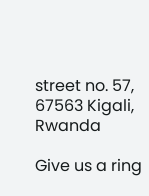street no. 57, 67563 Kigali, Rwanda

Give us a ring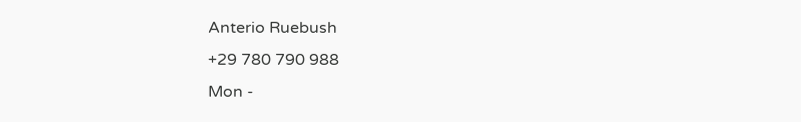Anterio Ruebush
+29 780 790 988
Mon -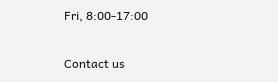Fri, 8:00-17:00

Contact us